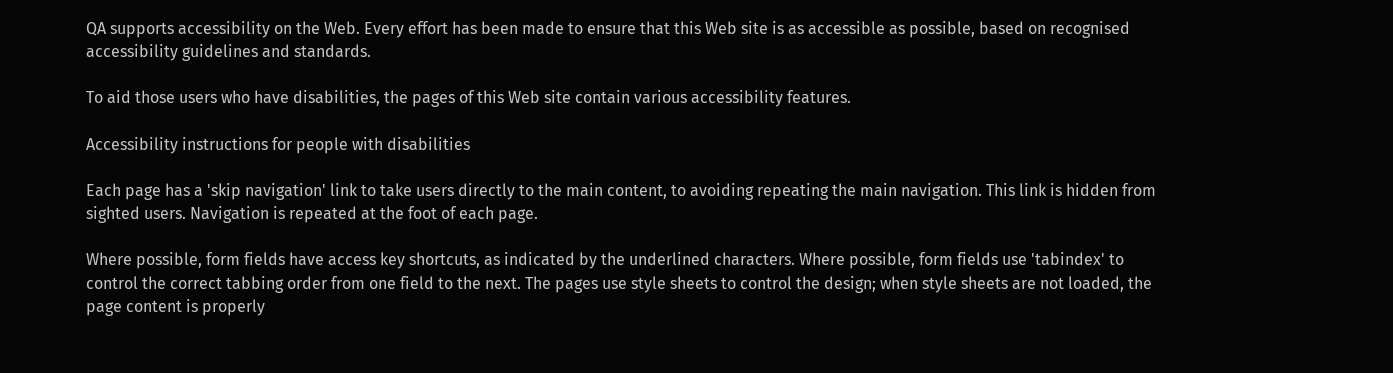QA supports accessibility on the Web. Every effort has been made to ensure that this Web site is as accessible as possible, based on recognised accessibility guidelines and standards.

To aid those users who have disabilities, the pages of this Web site contain various accessibility features.

Accessibility instructions for people with disabilities

Each page has a 'skip navigation' link to take users directly to the main content, to avoiding repeating the main navigation. This link is hidden from sighted users. Navigation is repeated at the foot of each page.

Where possible, form fields have access key shortcuts, as indicated by the underlined characters. Where possible, form fields use 'tabindex' to control the correct tabbing order from one field to the next. The pages use style sheets to control the design; when style sheets are not loaded, the page content is properly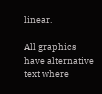linear.

All graphics have alternative text where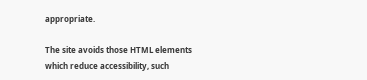appropriate.

The site avoids those HTML elements which reduce accessibility, such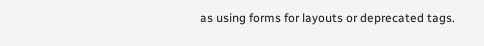as using forms for layouts or deprecated tags.